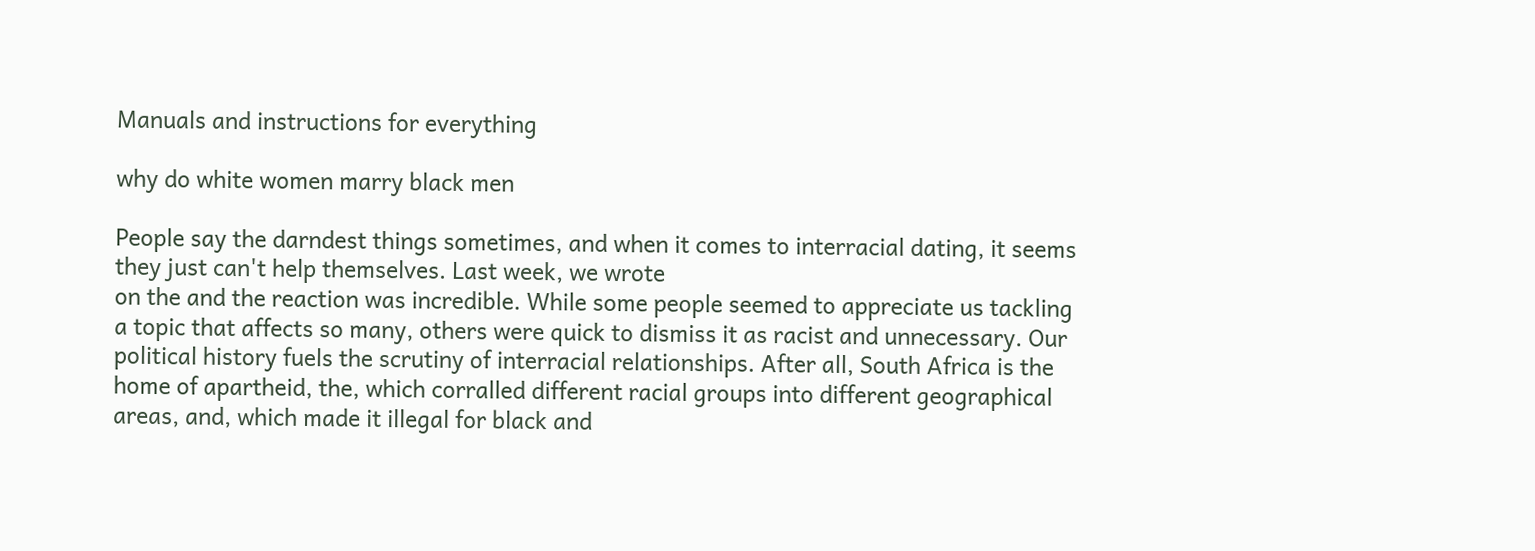Manuals and instructions for everything

why do white women marry black men

People say the darndest things sometimes, and when it comes to interracial dating, it seems they just can't help themselves. Last week, we wrote
on the and the reaction was incredible. While some people seemed to appreciate us tackling a topic that affects so many, others were quick to dismiss it as racist and unnecessary. Our political history fuels the scrutiny of interracial relationships. After all, South Africa is the home of apartheid, the, which corralled different racial groups into different geographical areas, and, which made it illegal for black and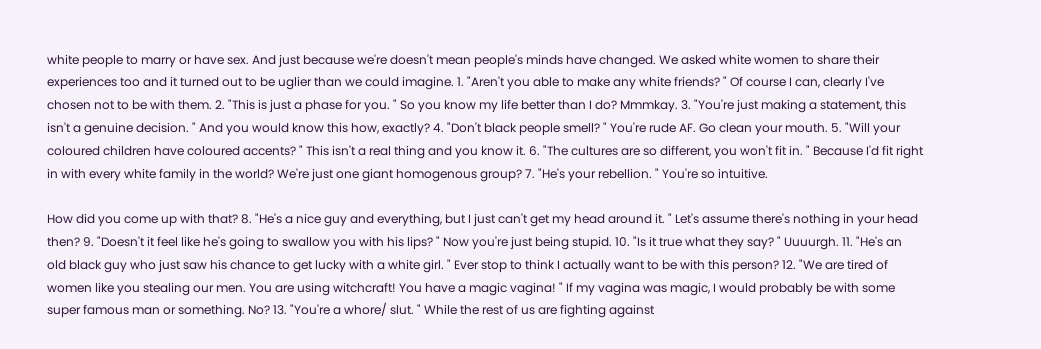white people to marry or have sex. And just because we're doesn't mean people's minds have changed. We asked white women to share their experiences too and it turned out to be uglier than we could imagine. 1. "Aren't you able to make any white friends? " Of course I can, clearly I've chosen not to be with them. 2. "This is just a phase for you. " So you know my life better than I do? Mmmkay. 3. "You're just making a statement, this isn't a genuine decision. " And you would know this how, exactly? 4. "Don't black people smell? " You're rude AF. Go clean your mouth. 5. "Will your coloured children have coloured accents? " This isn't a real thing and you know it. 6. "The cultures are so different, you won't fit in. " Because I'd fit right in with every white family in the world? We're just one giant homogenous group? 7. "He's your rebellion. " You're so intuitive.

How did you come up with that? 8. "He's a nice guy and everything, but I just can't get my head around it. " Let's assume there's nothing in your head then? 9. "Doesn't it feel like he's going to swallow you with his lips? " Now you're just being stupid. 10. "Is it true what they say? " Uuuurgh. 11. "He's an old black guy who just saw his chance to get lucky with a white girl. " Ever stop to think I actually want to be with this person? 12. "We are tired of women like you stealing our men. You are using witchcraft! You have a magic vagina! " If my vagina was magic, I would probably be with some super famous man or something. No? 13. "You're a whore/ slut. " While the rest of us are fighting against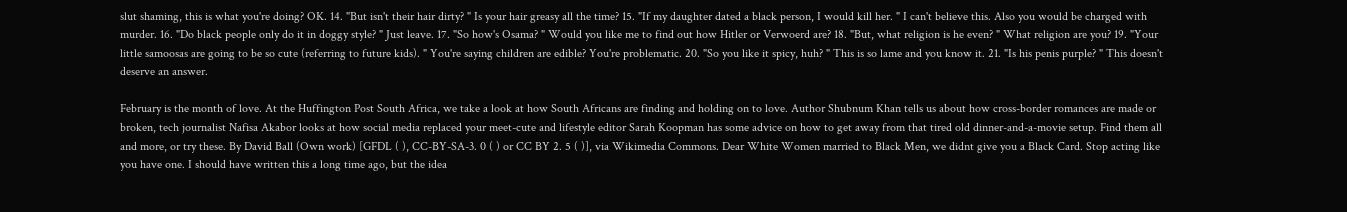slut shaming, this is what you're doing? OK. 14. "But isn't their hair dirty? " Is your hair greasy all the time? 15. "If my daughter dated a black person, I would kill her. " I can't believe this. Also you would be charged with murder. 16. "Do black people only do it in doggy style? " Just leave. 17. "So how's Osama? " Would you like me to find out how Hitler or Verwoerd are? 18. "But, what religion is he even? " What religion are you? 19. "Your little samoosas are going to be so cute (referring to future kids). " You're saying children are edible? You're problematic. 20. "So you like it spicy, huh? " This is so lame and you know it. 21. "Is his penis purple? " This doesn't deserve an answer.

February is the month of love. At the Huffington Post South Africa, we take a look at how South Africans are finding and holding on to love. Author Shubnum Khan tells us about how cross-border romances are made or broken, tech journalist Nafisa Akabor looks at how social media replaced your meet-cute and lifestyle editor Sarah Koopman has some advice on how to get away from that tired old dinner-and-a-movie setup. Find them all and more, or try these. By David Ball (Own work) [GFDL ( ), CC-BY-SA-3. 0 ( ) or CC BY 2. 5 ( )], via Wikimedia Commons. Dear White Women married to Black Men, we didnt give you a Black Card. Stop acting like you have one. I should have written this a long time ago, but the idea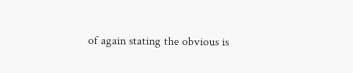of again stating the obvious is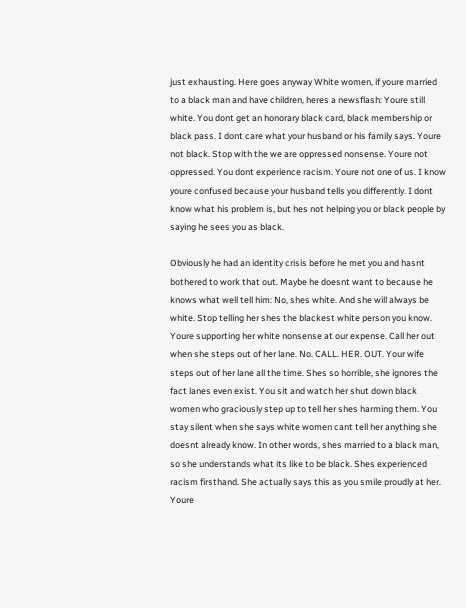just exhausting. Here goes anyway White women, if youre married to a black man and have children, heres a newsflash: Youre still white. You dont get an honorary black card, black membership or black pass. I dont care what your husband or his family says. Youre not black. Stop with the we are oppressed nonsense. Youre not oppressed. You dont experience racism. Youre not one of us. I know youre confused because your husband tells you differently. I dont know what his problem is, but hes not helping you or black people by saying he sees you as black.

Obviously he had an identity crisis before he met you and hasnt bothered to work that out. Maybe he doesnt want to because he knows what well tell him: No, shes white. And she will always be white. Stop telling her shes the blackest white person you know. Youre supporting her white nonsense at our expense. Call her out when she steps out of her lane. No. CALL. HER. OUT. Your wife steps out of her lane all the time. Shes so horrible, she ignores the fact lanes even exist. You sit and watch her shut down black women who graciously step up to tell her shes harming them. You stay silent when she says white women cant tell her anything she doesnt already know. In other words, shes married to a black man, so she understands what its like to be black. Shes experienced racism firsthand. She actually says this as you smile proudly at her. Youre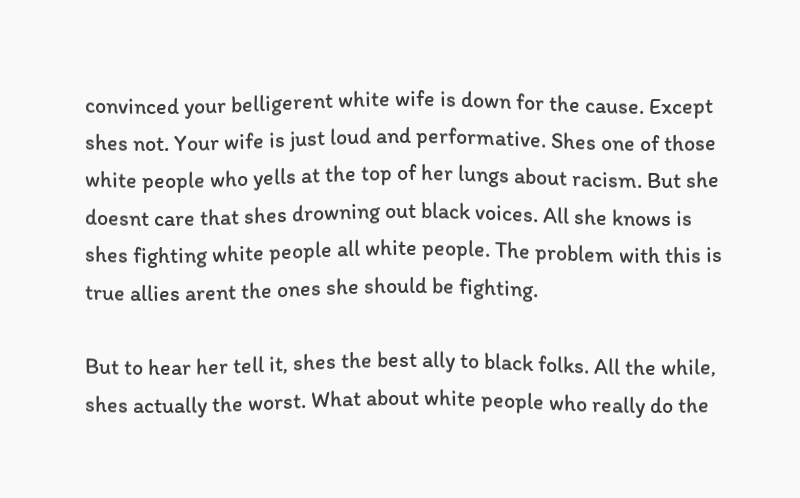convinced your belligerent white wife is down for the cause. Except shes not. Your wife is just loud and performative. Shes one of those white people who yells at the top of her lungs about racism. But she doesnt care that shes drowning out black voices. All she knows is shes fighting white people all white people. The problem with this is true allies arent the ones she should be fighting.

But to hear her tell it, shes the best ally to black folks. All the while, shes actually the worst. What about white people who really do the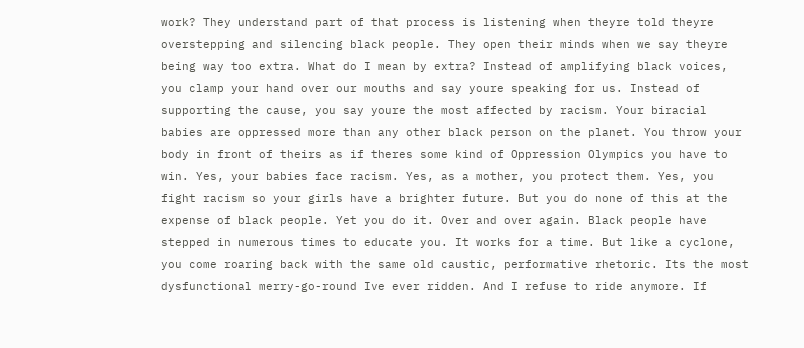work? They understand part of that process is listening when theyre told theyre overstepping and silencing black people. They open their minds when we say theyre being way too extra. What do I mean by extra? Instead of amplifying black voices, you clamp your hand over our mouths and say youre speaking for us. Instead of supporting the cause, you say youre the most affected by racism. Your biracial babies are oppressed more than any other black person on the planet. You throw your body in front of theirs as if theres some kind of Oppression Olympics you have to win. Yes, your babies face racism. Yes, as a mother, you protect them. Yes, you fight racism so your girls have a brighter future. But you do none of this at the expense of black people. Yet you do it. Over and over again. Black people have stepped in numerous times to educate you. It works for a time. But like a cyclone, you come roaring back with the same old caustic, performative rhetoric. Its the most dysfunctional merry-go-round Ive ever ridden. And I refuse to ride anymore. If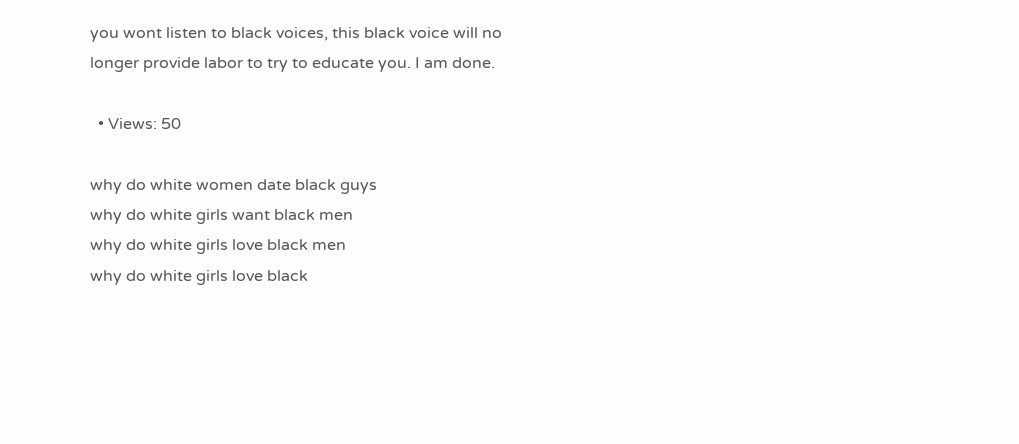you wont listen to black voices, this black voice will no longer provide labor to try to educate you. I am done.

  • Views: 50

why do white women date black guys
why do white girls want black men
why do white girls love black men
why do white girls love black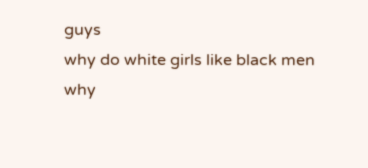guys
why do white girls like black men
why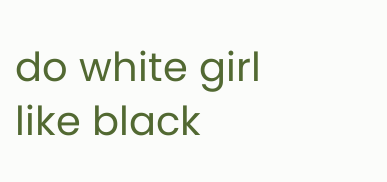do white girl like black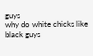guys
why do white chicks like black guys